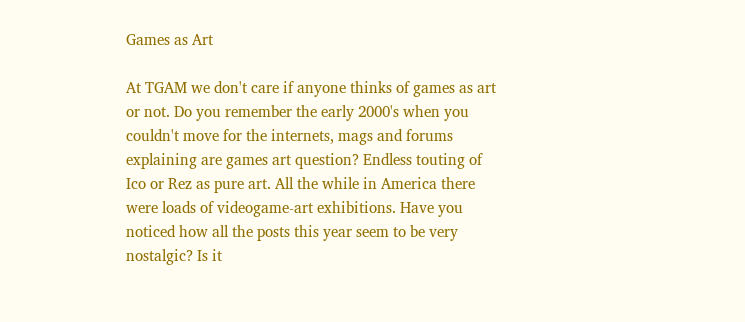Games as Art

At TGAM we don't care if anyone thinks of games as art or not. Do you remember the early 2000's when you couldn't move for the internets, mags and forums explaining are games art question? Endless touting of Ico or Rez as pure art. All the while in America there were loads of videogame-art exhibitions. Have you noticed how all the posts this year seem to be very nostalgic? Is it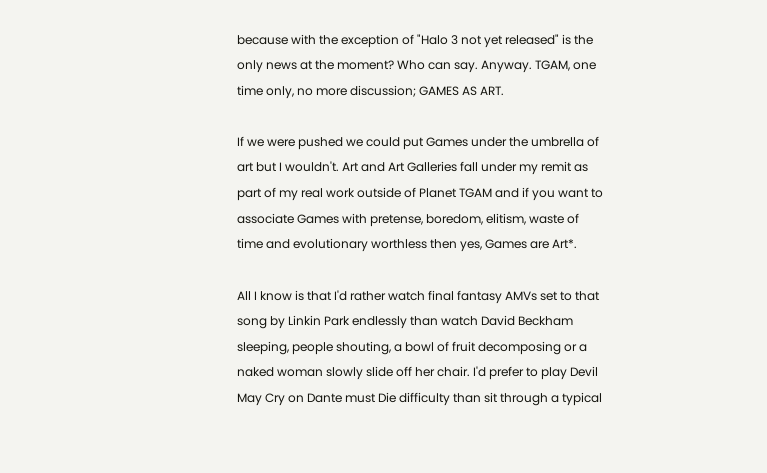because with the exception of "Halo 3 not yet released" is the only news at the moment? Who can say. Anyway. TGAM, one time only, no more discussion; GAMES AS ART.

If we were pushed we could put Games under the umbrella of art but I wouldn't. Art and Art Galleries fall under my remit as part of my real work outside of Planet TGAM and if you want to associate Games with pretense, boredom, elitism, waste of time and evolutionary worthless then yes, Games are Art*.

All I know is that I'd rather watch final fantasy AMVs set to that song by Linkin Park endlessly than watch David Beckham sleeping, people shouting, a bowl of fruit decomposing or a naked woman slowly slide off her chair. I'd prefer to play Devil May Cry on Dante must Die difficulty than sit through a typical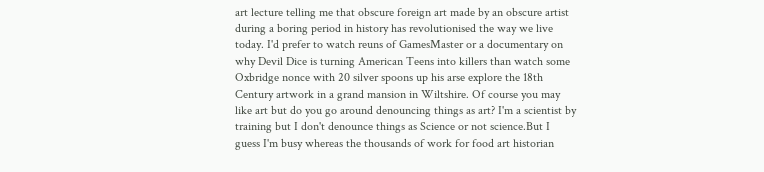art lecture telling me that obscure foreign art made by an obscure artist during a boring period in history has revolutionised the way we live today. I'd prefer to watch reuns of GamesMaster or a documentary on why Devil Dice is turning American Teens into killers than watch some Oxbridge nonce with 20 silver spoons up his arse explore the 18th Century artwork in a grand mansion in Wiltshire. Of course you may like art but do you go around denouncing things as art? I'm a scientist by training but I don't denounce things as Science or not science.But I guess I'm busy whereas the thousands of work for food art historian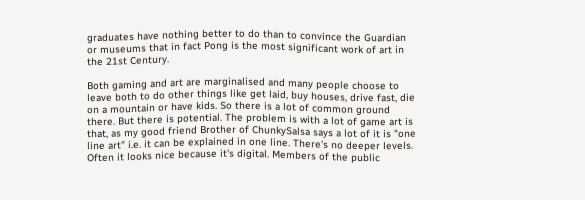graduates have nothing better to do than to convince the Guardian or museums that in fact Pong is the most significant work of art in the 21st Century.

Both gaming and art are marginalised and many people choose to leave both to do other things like get laid, buy houses, drive fast, die on a mountain or have kids. So there is a lot of common ground there. But there is potential. The problem is with a lot of game art is that, as my good friend Brother of ChunkySalsa says a lot of it is "one line art" i.e. it can be explained in one line. There's no deeper levels. Often it looks nice because it's digital. Members of the public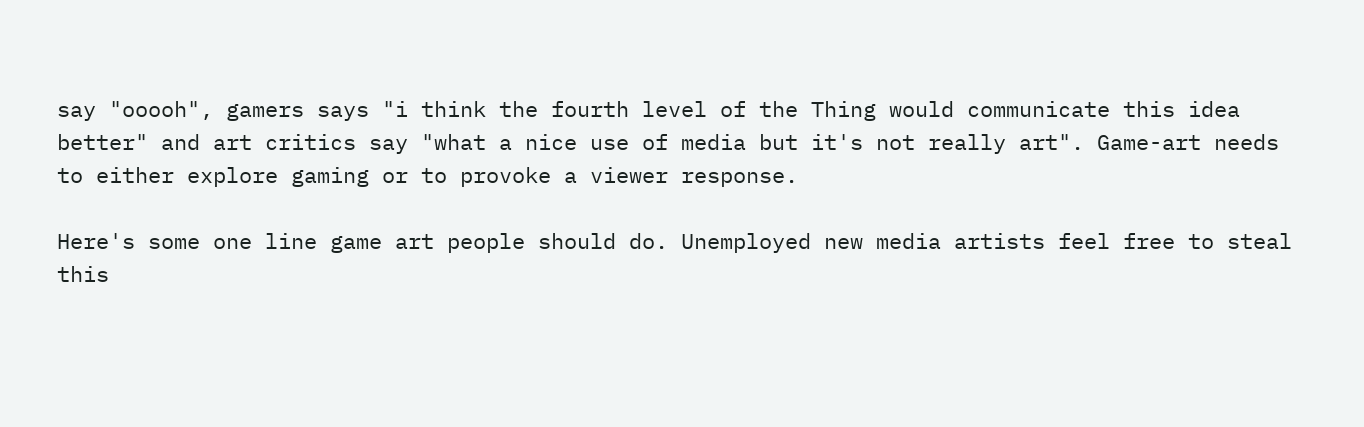say "ooooh", gamers says "i think the fourth level of the Thing would communicate this idea better" and art critics say "what a nice use of media but it's not really art". Game-art needs to either explore gaming or to provoke a viewer response.

Here's some one line game art people should do. Unemployed new media artists feel free to steal this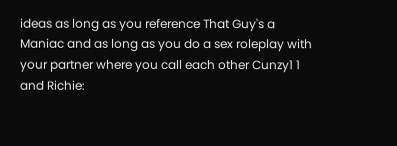ideas as long as you reference That Guy's a Maniac and as long as you do a sex roleplay with your partner where you call each other Cunzy1 1 and Richie: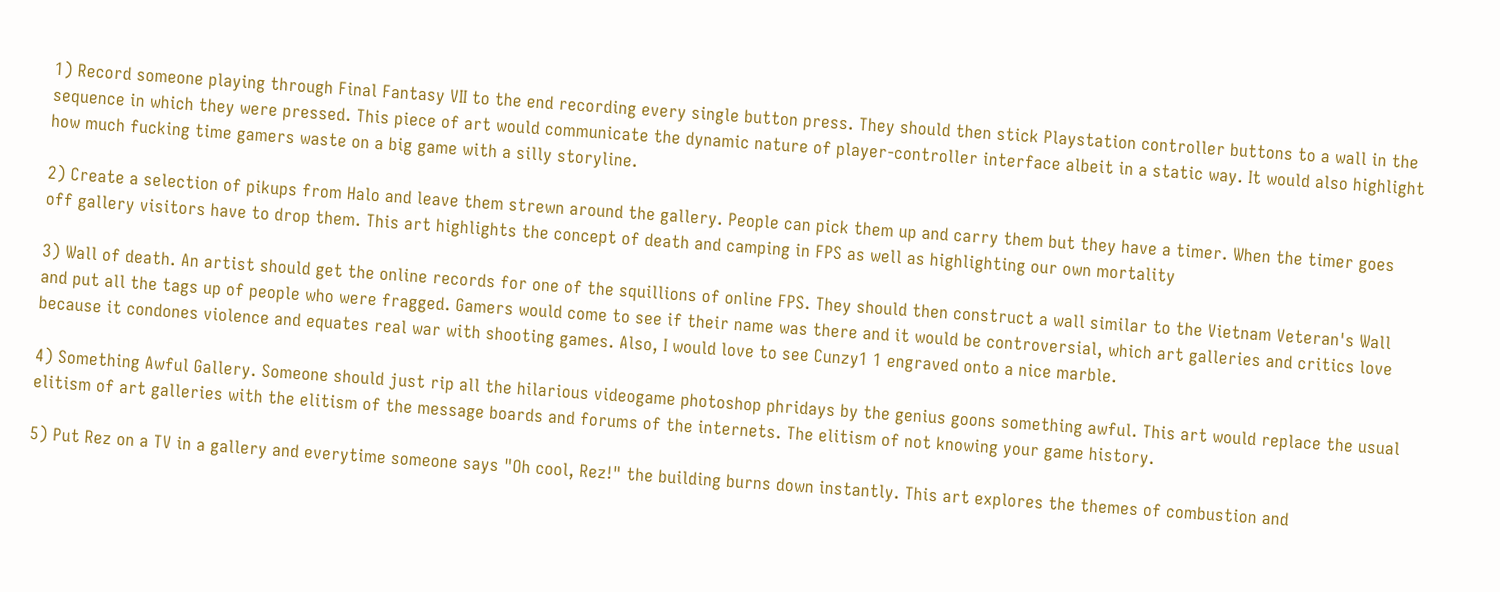1) Record someone playing through Final Fantasy VII to the end recording every single button press. They should then stick Playstation controller buttons to a wall in the sequence in which they were pressed. This piece of art would communicate the dynamic nature of player-controller interface albeit in a static way. It would also highlight how much fucking time gamers waste on a big game with a silly storyline.

2) Create a selection of pikups from Halo and leave them strewn around the gallery. People can pick them up and carry them but they have a timer. When the timer goes off gallery visitors have to drop them. This art highlights the concept of death and camping in FPS as well as highlighting our own mortality

3) Wall of death. An artist should get the online records for one of the squillions of online FPS. They should then construct a wall similar to the Vietnam Veteran's Wall and put all the tags up of people who were fragged. Gamers would come to see if their name was there and it would be controversial, which art galleries and critics love because it condones violence and equates real war with shooting games. Also, I would love to see Cunzy1 1 engraved onto a nice marble.

4) Something Awful Gallery. Someone should just rip all the hilarious videogame photoshop phridays by the genius goons something awful. This art would replace the usual elitism of art galleries with the elitism of the message boards and forums of the internets. The elitism of not knowing your game history.

5) Put Rez on a TV in a gallery and everytime someone says "Oh cool, Rez!" the building burns down instantly. This art explores the themes of combustion and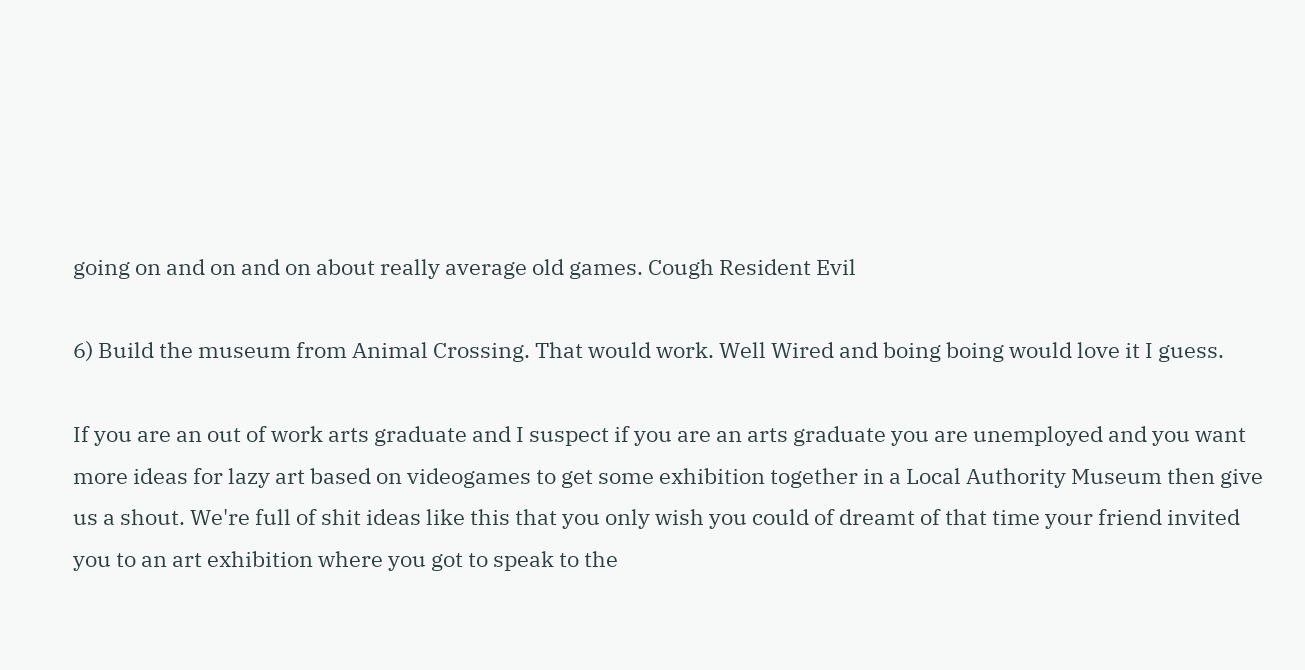going on and on and on about really average old games. Cough Resident Evil

6) Build the museum from Animal Crossing. That would work. Well Wired and boing boing would love it I guess.

If you are an out of work arts graduate and I suspect if you are an arts graduate you are unemployed and you want more ideas for lazy art based on videogames to get some exhibition together in a Local Authority Museum then give us a shout. We're full of shit ideas like this that you only wish you could of dreamt of that time your friend invited you to an art exhibition where you got to speak to the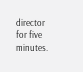director for five minutes.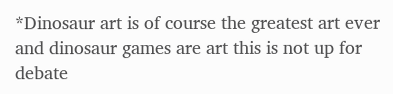*Dinosaur art is of course the greatest art ever and dinosaur games are art this is not up for debate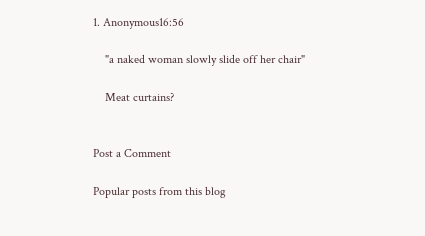1. Anonymous16:56

    "a naked woman slowly slide off her chair"

    Meat curtains?


Post a Comment

Popular posts from this blog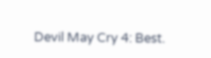Devil May Cry 4: Best.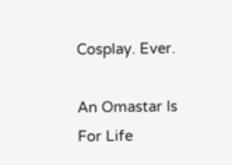Cosplay. Ever.

An Omastar Is For Life